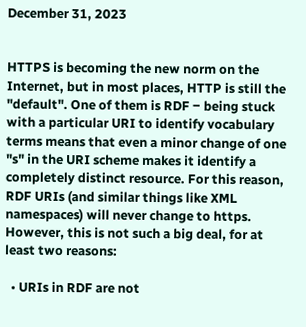December 31, 2023


HTTPS is becoming the new norm on the Internet, but in most places, HTTP is still the "default". One of them is RDF ‒ being stuck with a particular URI to identify vocabulary terms means that even a minor change of one "s" in the URI scheme makes it identify a completely distinct resource. For this reason, RDF URIs (and similar things like XML namespaces) will never change to https. However, this is not such a big deal, for at least two reasons:

  • URIs in RDF are not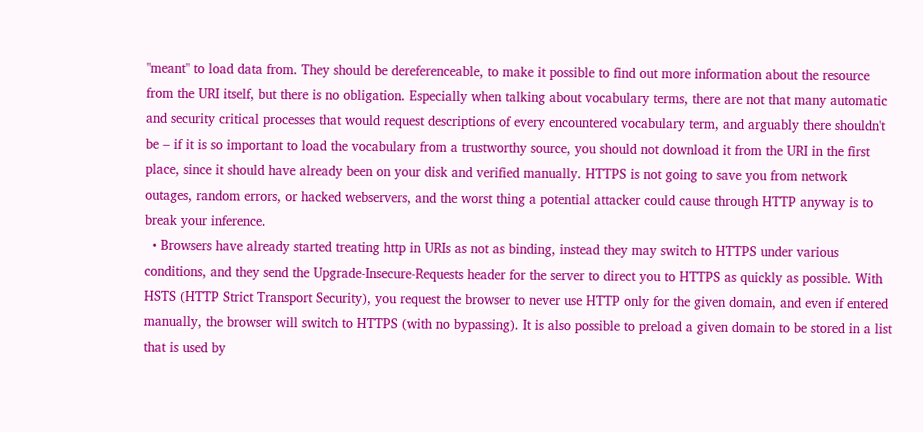"meant" to load data from. They should be dereferenceable, to make it possible to find out more information about the resource from the URI itself, but there is no obligation. Especially when talking about vocabulary terms, there are not that many automatic and security critical processes that would request descriptions of every encountered vocabulary term, and arguably there shouldn't be ‒ if it is so important to load the vocabulary from a trustworthy source, you should not download it from the URI in the first place, since it should have already been on your disk and verified manually. HTTPS is not going to save you from network outages, random errors, or hacked webservers, and the worst thing a potential attacker could cause through HTTP anyway is to break your inference.
  • Browsers have already started treating http in URIs as not as binding, instead they may switch to HTTPS under various conditions, and they send the Upgrade-Insecure-Requests header for the server to direct you to HTTPS as quickly as possible. With HSTS (HTTP Strict Transport Security), you request the browser to never use HTTP only for the given domain, and even if entered manually, the browser will switch to HTTPS (with no bypassing). It is also possible to preload a given domain to be stored in a list that is used by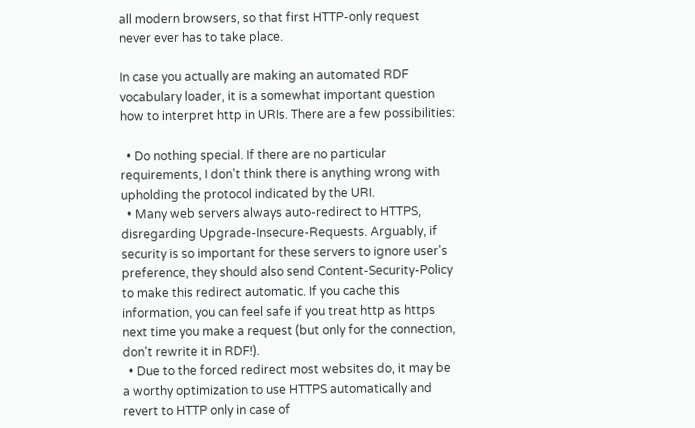all modern browsers, so that first HTTP-only request never ever has to take place.

In case you actually are making an automated RDF vocabulary loader, it is a somewhat important question how to interpret http in URIs. There are a few possibilities:

  • Do nothing special. If there are no particular requirements, I don't think there is anything wrong with upholding the protocol indicated by the URI.
  • Many web servers always auto-redirect to HTTPS, disregarding Upgrade-Insecure-Requests. Arguably, if security is so important for these servers to ignore user's preference, they should also send Content-Security-Policy to make this redirect automatic. If you cache this information, you can feel safe if you treat http as https next time you make a request (but only for the connection, don't rewrite it in RDF!).
  • Due to the forced redirect most websites do, it may be a worthy optimization to use HTTPS automatically and revert to HTTP only in case of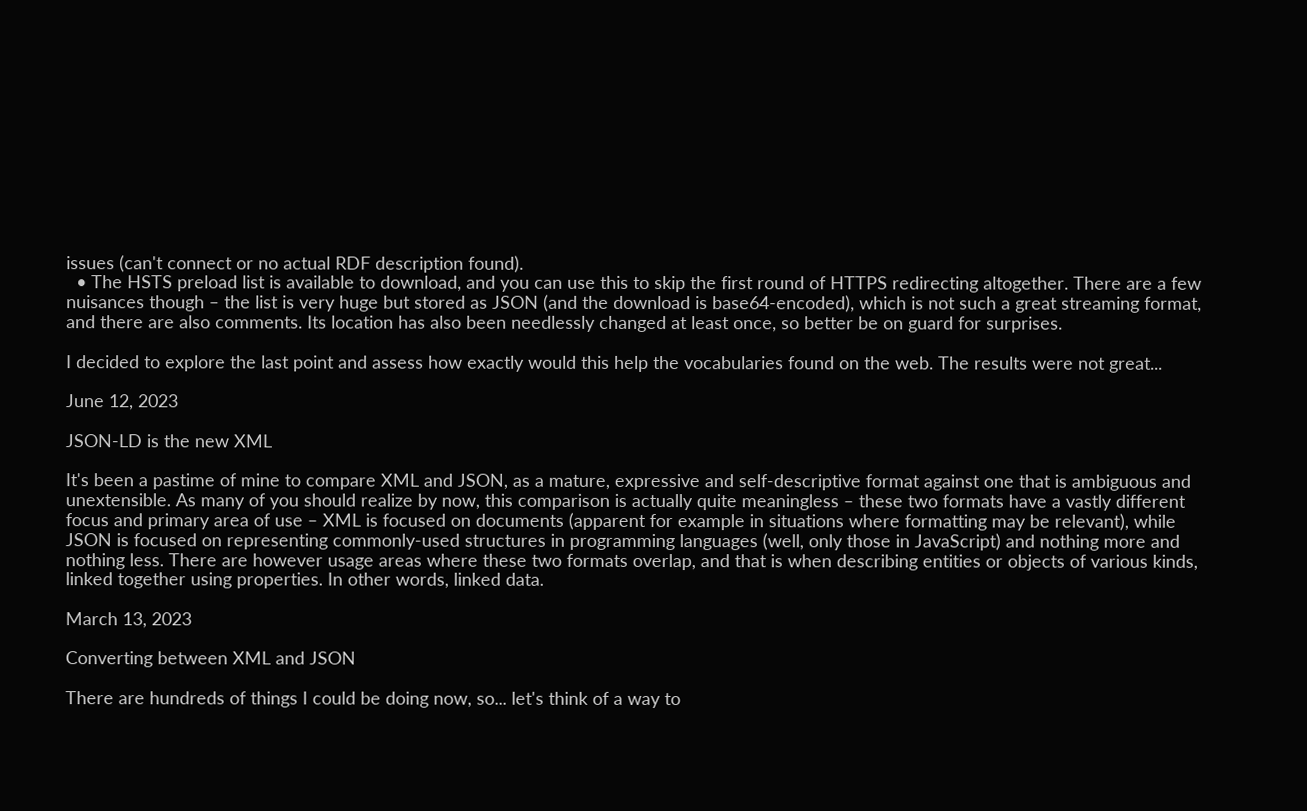issues (can't connect or no actual RDF description found).
  • The HSTS preload list is available to download, and you can use this to skip the first round of HTTPS redirecting altogether. There are a few nuisances though ‒ the list is very huge but stored as JSON (and the download is base64-encoded), which is not such a great streaming format, and there are also comments. Its location has also been needlessly changed at least once, so better be on guard for surprises.

I decided to explore the last point and assess how exactly would this help the vocabularies found on the web. The results were not great...

June 12, 2023

JSON-LD is the new XML

It's been a pastime of mine to compare XML and JSON, as a mature, expressive and self-descriptive format against one that is ambiguous and unextensible. As many of you should realize by now, this comparison is actually quite meaningless ‒ these two formats have a vastly different focus and primary area of use ‒ XML is focused on documents (apparent for example in situations where formatting may be relevant), while JSON is focused on representing commonly-used structures in programming languages (well, only those in JavaScript) and nothing more and nothing less. There are however usage areas where these two formats overlap, and that is when describing entities or objects of various kinds, linked together using properties. In other words, linked data.

March 13, 2023

Converting between XML and JSON

There are hundreds of things I could be doing now, so... let's think of a way to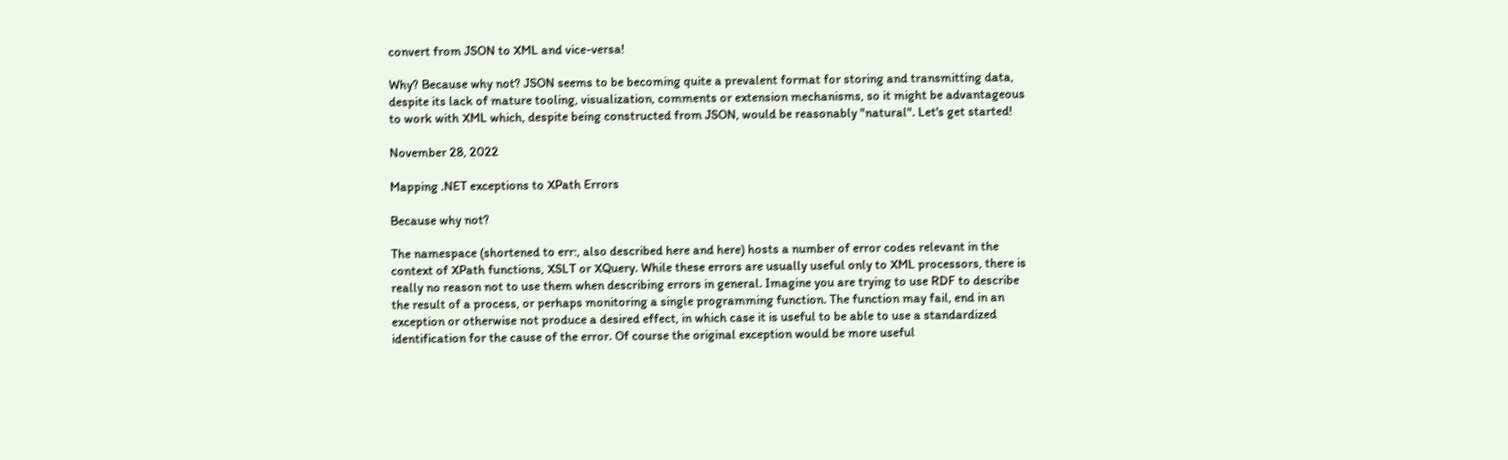convert from JSON to XML and vice-versa!

Why? Because why not? JSON seems to be becoming quite a prevalent format for storing and transmitting data, despite its lack of mature tooling, visualization, comments or extension mechanisms, so it might be advantageous to work with XML which, despite being constructed from JSON, would be reasonably "natural". Let's get started!

November 28, 2022

Mapping .NET exceptions to XPath Errors

Because why not?

The namespace (shortened to err:, also described here and here) hosts a number of error codes relevant in the context of XPath functions, XSLT or XQuery. While these errors are usually useful only to XML processors, there is really no reason not to use them when describing errors in general. Imagine you are trying to use RDF to describe the result of a process, or perhaps monitoring a single programming function. The function may fail, end in an exception or otherwise not produce a desired effect, in which case it is useful to be able to use a standardized identification for the cause of the error. Of course the original exception would be more useful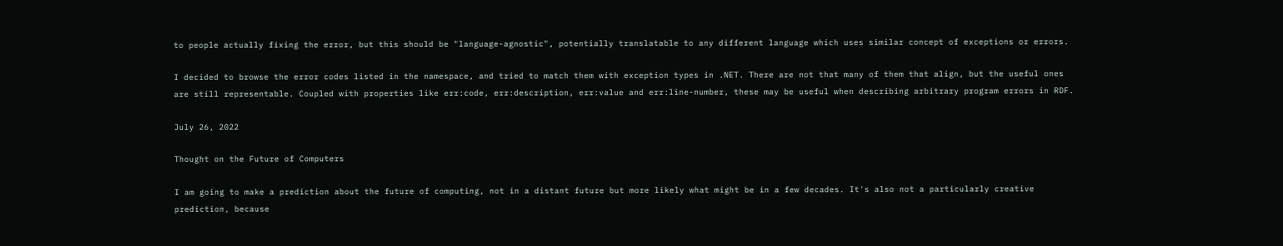to people actually fixing the error, but this should be "language-agnostic", potentially translatable to any different language which uses similar concept of exceptions or errors.

I decided to browse the error codes listed in the namespace, and tried to match them with exception types in .NET. There are not that many of them that align, but the useful ones are still representable. Coupled with properties like err:code, err:description, err:value and err:line-number, these may be useful when describing arbitrary program errors in RDF.

July 26, 2022

Thought on the Future of Computers

I am going to make a prediction about the future of computing, not in a distant future but more likely what might be in a few decades. It's also not a particularly creative prediction, because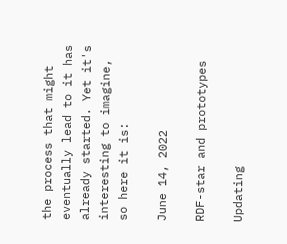the process that might eventually lead to it has already started. Yet it's interesting to imagine, so here it is:

June 14, 2022

RDF-star and prototypes

Updating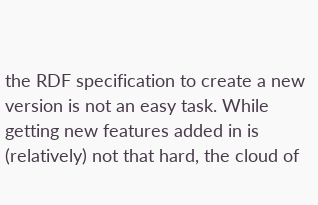the RDF specification to create a new version is not an easy task. While getting new features added in is (relatively) not that hard, the cloud of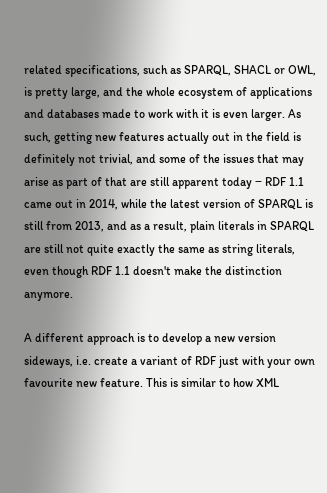related specifications, such as SPARQL, SHACL or OWL, is pretty large, and the whole ecosystem of applications and databases made to work with it is even larger. As such, getting new features actually out in the field is definitely not trivial, and some of the issues that may arise as part of that are still apparent today ‒ RDF 1.1 came out in 2014, while the latest version of SPARQL is still from 2013, and as a result, plain literals in SPARQL are still not quite exactly the same as string literals, even though RDF 1.1 doesn't make the distinction anymore.

A different approach is to develop a new version sideways, i.e. create a variant of RDF just with your own favourite new feature. This is similar to how XML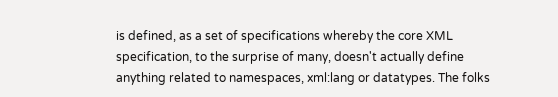is defined, as a set of specifications whereby the core XML specification, to the surprise of many, doesn't actually define anything related to namespaces, xml:lang or datatypes. The folks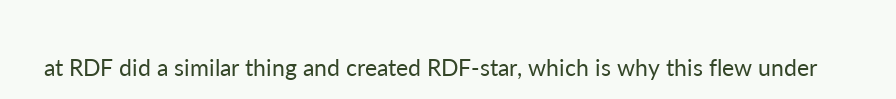at RDF did a similar thing and created RDF-star, which is why this flew under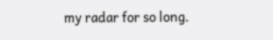my radar for so long.